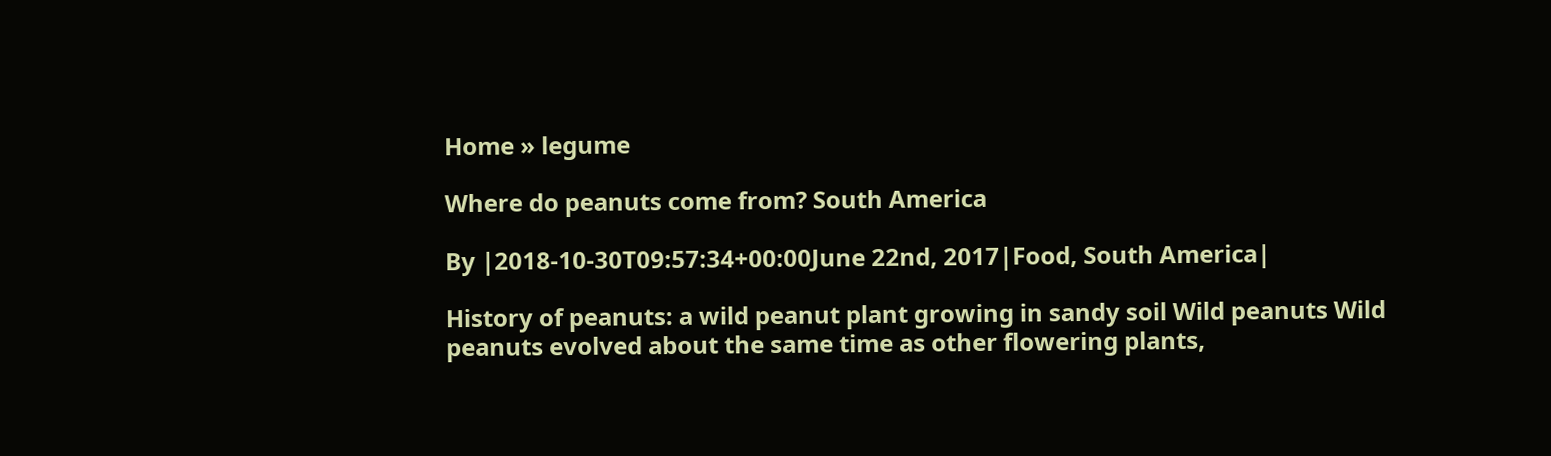Home » legume

Where do peanuts come from? South America

By |2018-10-30T09:57:34+00:00June 22nd, 2017|Food, South America|

History of peanuts: a wild peanut plant growing in sandy soil Wild peanuts Wild peanuts evolved about the same time as other flowering plants,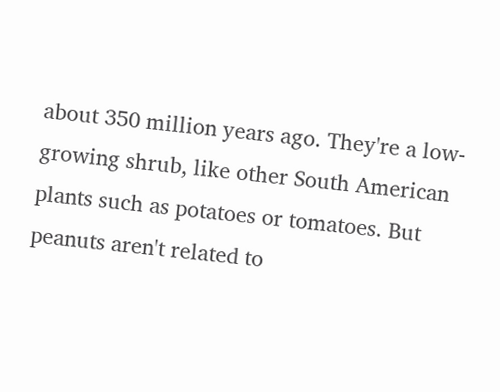about 350 million years ago. They're a low-growing shrub, like other South American plants such as potatoes or tomatoes. But peanuts aren't related to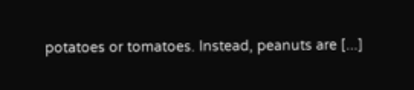potatoes or tomatoes. Instead, peanuts are [...]